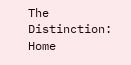The Distinction: Home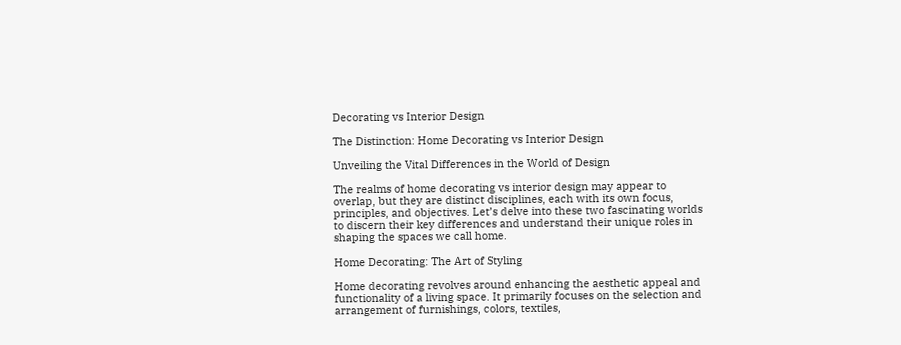Decorating vs Interior Design

The Distinction: Home Decorating vs Interior Design

Unveiling the Vital Differences in the World of Design

The realms of home decorating vs interior design may appear to overlap, but they are distinct disciplines, each with its own focus, principles, and objectives. Let’s delve into these two fascinating worlds to discern their key differences and understand their unique roles in shaping the spaces we call home.

Home Decorating: The Art of Styling

Home decorating revolves around enhancing the aesthetic appeal and functionality of a living space. It primarily focuses on the selection and arrangement of furnishings, colors, textiles,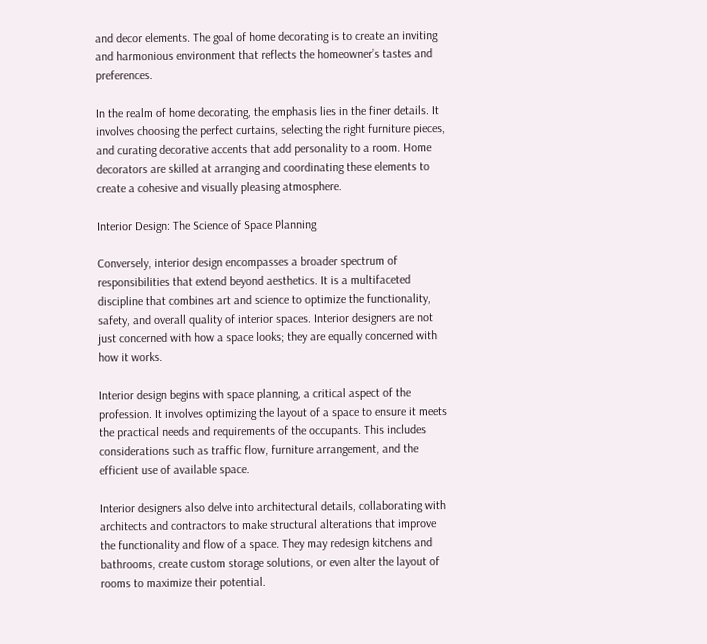and decor elements. The goal of home decorating is to create an inviting and harmonious environment that reflects the homeowner’s tastes and preferences.

In the realm of home decorating, the emphasis lies in the finer details. It involves choosing the perfect curtains, selecting the right furniture pieces, and curating decorative accents that add personality to a room. Home decorators are skilled at arranging and coordinating these elements to create a cohesive and visually pleasing atmosphere.

Interior Design: The Science of Space Planning

Conversely, interior design encompasses a broader spectrum of responsibilities that extend beyond aesthetics. It is a multifaceted discipline that combines art and science to optimize the functionality, safety, and overall quality of interior spaces. Interior designers are not just concerned with how a space looks; they are equally concerned with how it works.

Interior design begins with space planning, a critical aspect of the profession. It involves optimizing the layout of a space to ensure it meets the practical needs and requirements of the occupants. This includes considerations such as traffic flow, furniture arrangement, and the efficient use of available space.

Interior designers also delve into architectural details, collaborating with architects and contractors to make structural alterations that improve the functionality and flow of a space. They may redesign kitchens and bathrooms, create custom storage solutions, or even alter the layout of rooms to maximize their potential.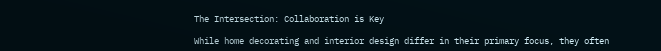The Intersection: Collaboration is Key

While home decorating and interior design differ in their primary focus, they often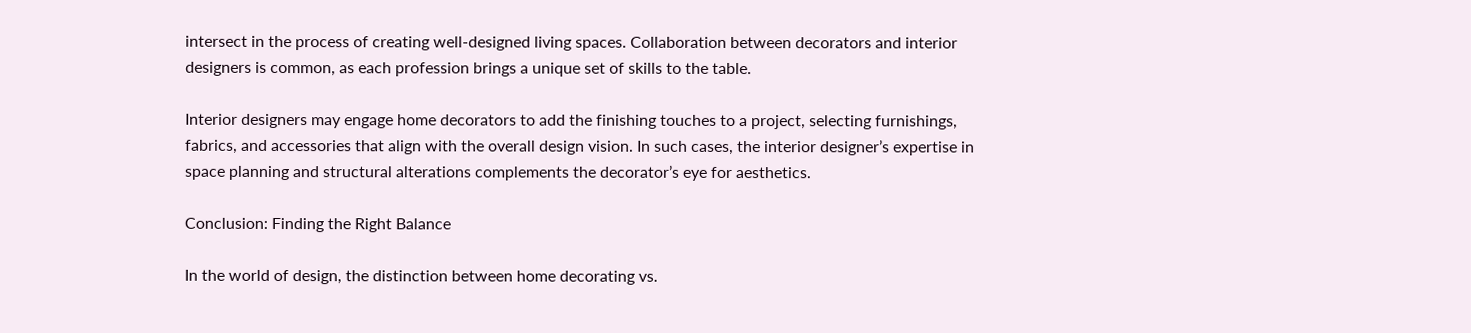intersect in the process of creating well-designed living spaces. Collaboration between decorators and interior designers is common, as each profession brings a unique set of skills to the table.

Interior designers may engage home decorators to add the finishing touches to a project, selecting furnishings, fabrics, and accessories that align with the overall design vision. In such cases, the interior designer’s expertise in space planning and structural alterations complements the decorator’s eye for aesthetics.

Conclusion: Finding the Right Balance

In the world of design, the distinction between home decorating vs.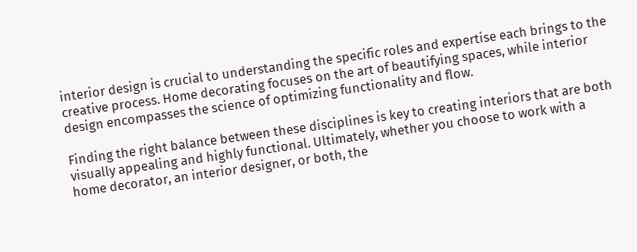interior design is crucial to understanding the specific roles and expertise each brings to the creative process. Home decorating focuses on the art of beautifying spaces, while interior design encompasses the science of optimizing functionality and flow.

Finding the right balance between these disciplines is key to creating interiors that are both visually appealing and highly functional. Ultimately, whether you choose to work with a home decorator, an interior designer, or both, the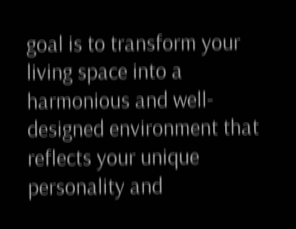goal is to transform your living space into a harmonious and well-designed environment that reflects your unique personality and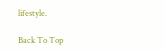lifestyle.

Back To Top